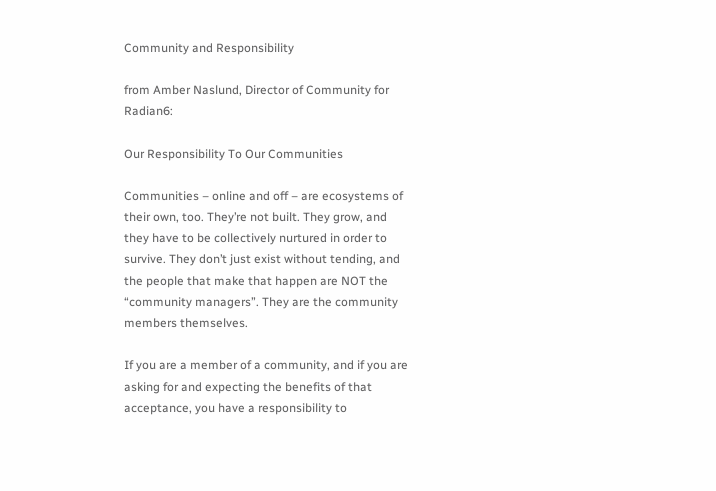Community and Responsibility

from Amber Naslund, Director of Community for Radian6:

Our Responsibility To Our Communities

Communities – online and off – are ecosystems of their own, too. They’re not built. They grow, and they have to be collectively nurtured in order to survive. They don’t just exist without tending, and the people that make that happen are NOT the “community managers”. They are the community members themselves.

If you are a member of a community, and if you are asking for and expecting the benefits of that acceptance, you have a responsibility to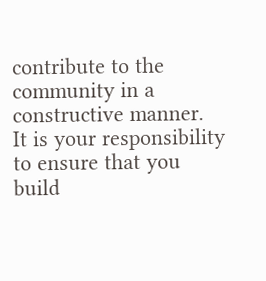contribute to the community in a constructive manner.  It is your responsibility to ensure that you build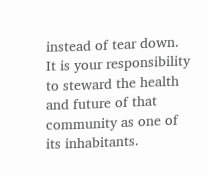instead of tear down. It is your responsibility to steward the health and future of that community as one of its inhabitants.